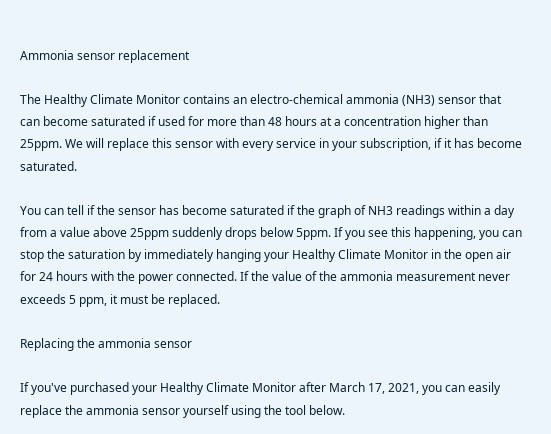Ammonia sensor replacement

The Healthy Climate Monitor contains an electro-chemical ammonia (NH3) sensor that can become saturated if used for more than 48 hours at a concentration higher than 25ppm. We will replace this sensor with every service in your subscription, if it has become saturated.

You can tell if the sensor has become saturated if the graph of NH3 readings within a day from a value above 25ppm suddenly drops below 5ppm. If you see this happening, you can stop the saturation by immediately hanging your Healthy Climate Monitor in the open air for 24 hours with the power connected. If the value of the ammonia measurement never exceeds 5 ppm, it must be replaced.

Replacing the ammonia sensor

If you've purchased your Healthy Climate Monitor after March 17, 2021, you can easily replace the ammonia sensor yourself using the tool below.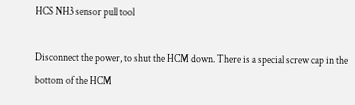HCS NH3 sensor pull tool

Disconnect the power, to shut the HCM down. There is a special screw cap in the bottom of the HCM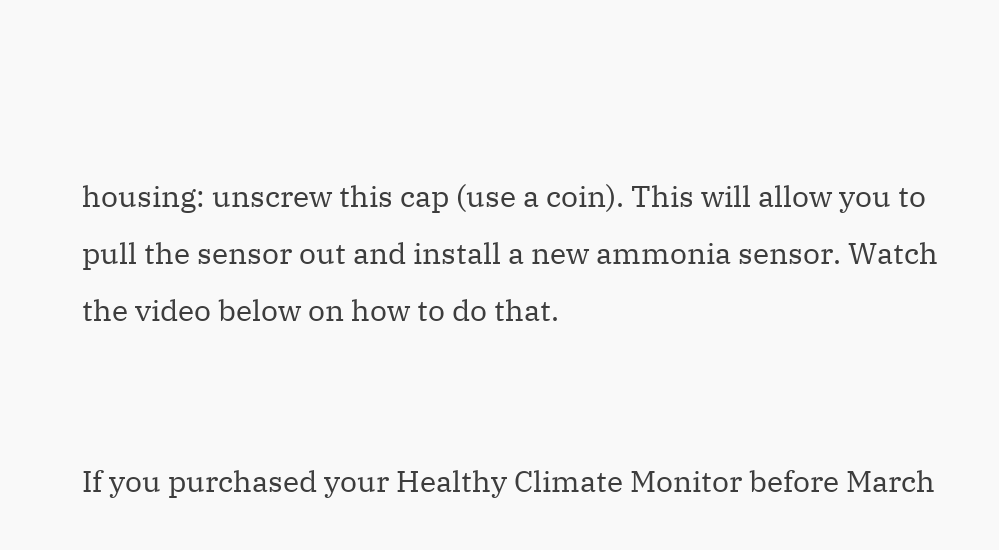housing: unscrew this cap (use a coin). This will allow you to pull the sensor out and install a new ammonia sensor. Watch the video below on how to do that.


If you purchased your Healthy Climate Monitor before March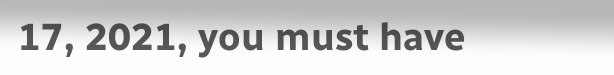17, 2021, you must have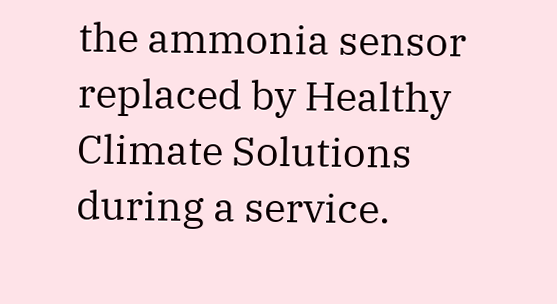the ammonia sensor replaced by Healthy Climate Solutions during a service.